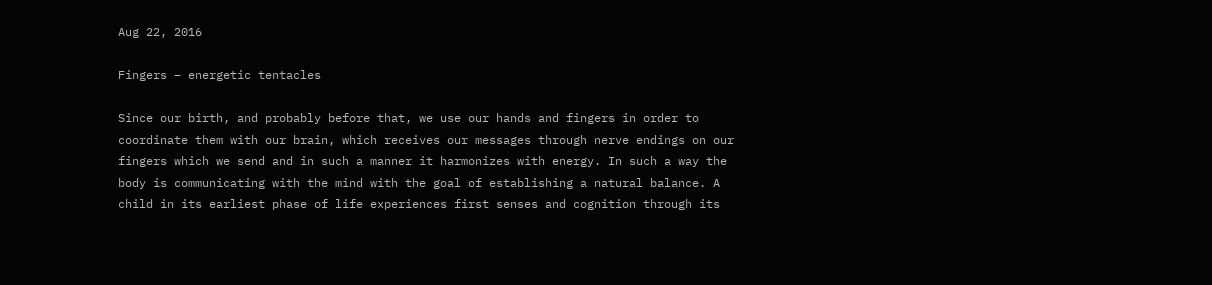Aug 22, 2016

Fingers – energetic tentacles

Since our birth, and probably before that, we use our hands and fingers in order to coordinate them with our brain, which receives our messages through nerve endings on our fingers which we send and in such a manner it harmonizes with energy. In such a way the body is communicating with the mind with the goal of establishing a natural balance. A child in its earliest phase of life experiences first senses and cognition through its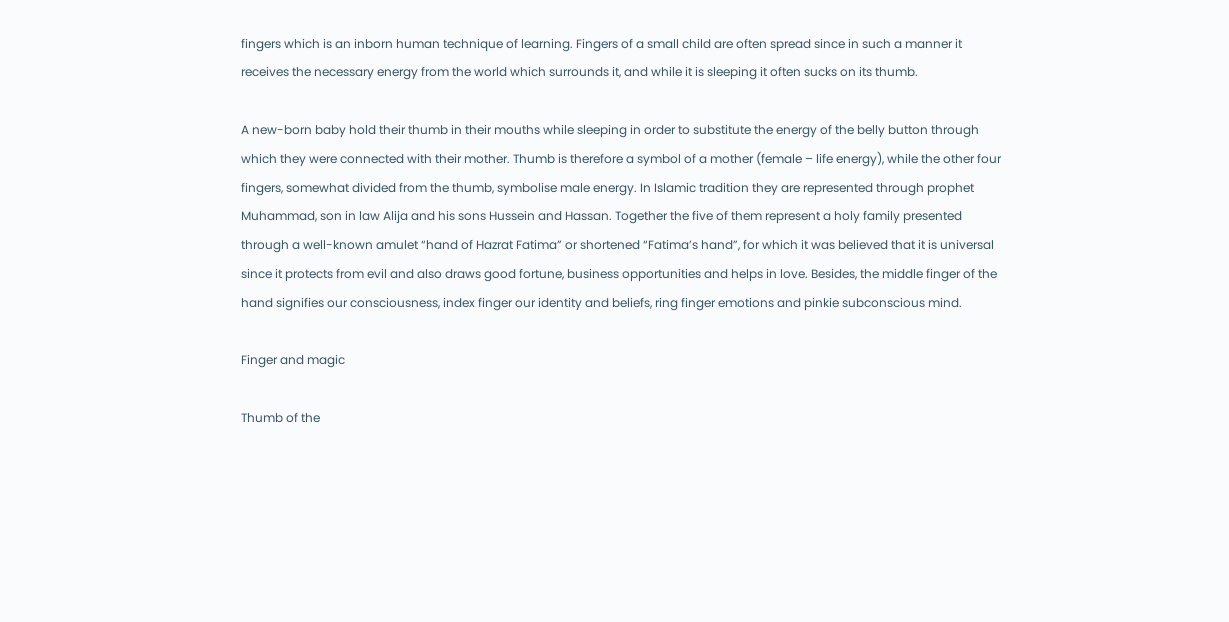fingers which is an inborn human technique of learning. Fingers of a small child are often spread since in such a manner it receives the necessary energy from the world which surrounds it, and while it is sleeping it often sucks on its thumb.

A new-born baby hold their thumb in their mouths while sleeping in order to substitute the energy of the belly button through which they were connected with their mother. Thumb is therefore a symbol of a mother (female – life energy), while the other four fingers, somewhat divided from the thumb, symbolise male energy. In Islamic tradition they are represented through prophet Muhammad, son in law Alija and his sons Hussein and Hassan. Together the five of them represent a holy family presented through a well-known amulet “hand of Hazrat Fatima” or shortened “Fatima’s hand”, for which it was believed that it is universal since it protects from evil and also draws good fortune, business opportunities and helps in love. Besides, the middle finger of the hand signifies our consciousness, index finger our identity and beliefs, ring finger emotions and pinkie subconscious mind.

Finger and magic

Thumb of the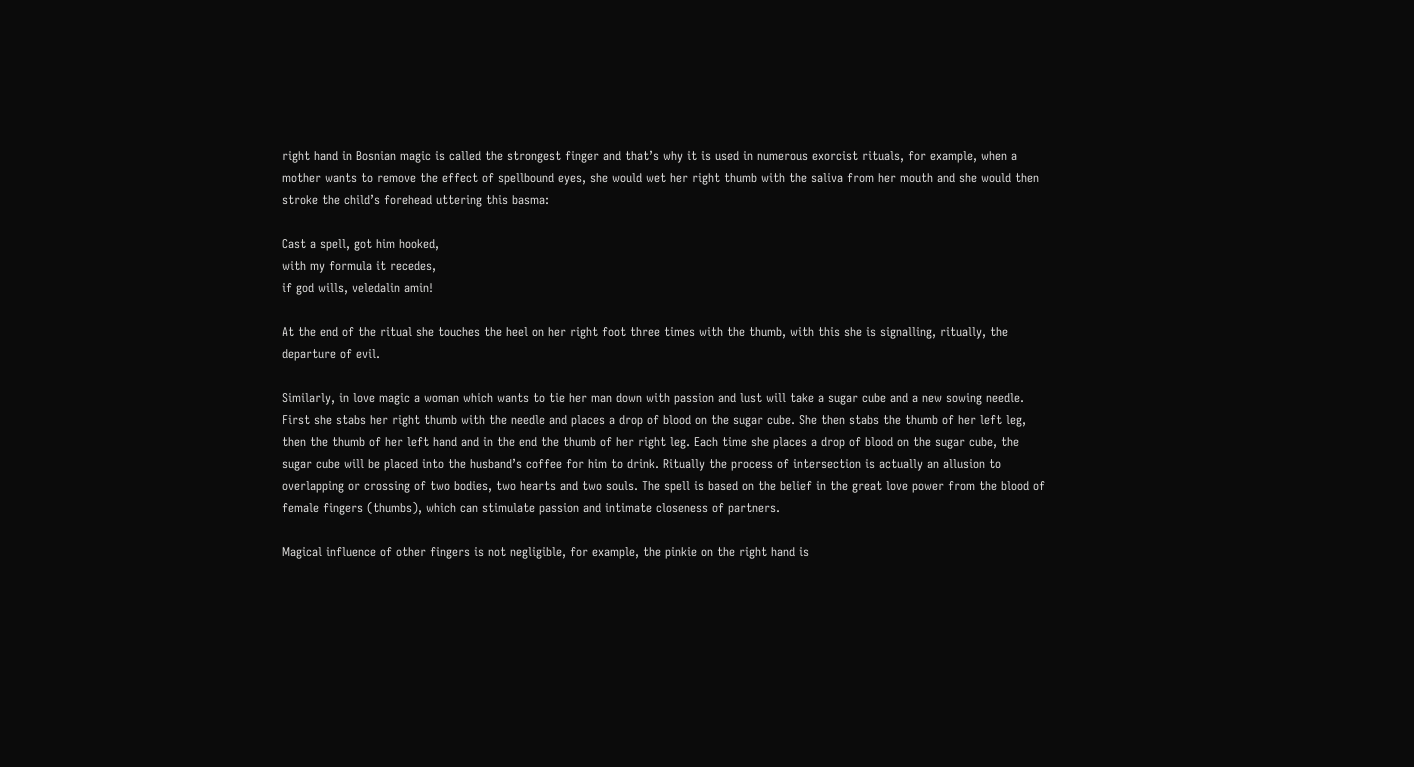right hand in Bosnian magic is called the strongest finger and that’s why it is used in numerous exorcist rituals, for example, when a mother wants to remove the effect of spellbound eyes, she would wet her right thumb with the saliva from her mouth and she would then stroke the child’s forehead uttering this basma:

Cast a spell, got him hooked,
with my formula it recedes,
if god wills, veledalin amin!

At the end of the ritual she touches the heel on her right foot three times with the thumb, with this she is signalling, ritually, the departure of evil.

Similarly, in love magic a woman which wants to tie her man down with passion and lust will take a sugar cube and a new sowing needle. First she stabs her right thumb with the needle and places a drop of blood on the sugar cube. She then stabs the thumb of her left leg, then the thumb of her left hand and in the end the thumb of her right leg. Each time she places a drop of blood on the sugar cube, the sugar cube will be placed into the husband’s coffee for him to drink. Ritually the process of intersection is actually an allusion to overlapping or crossing of two bodies, two hearts and two souls. The spell is based on the belief in the great love power from the blood of female fingers (thumbs), which can stimulate passion and intimate closeness of partners.

Magical influence of other fingers is not negligible, for example, the pinkie on the right hand is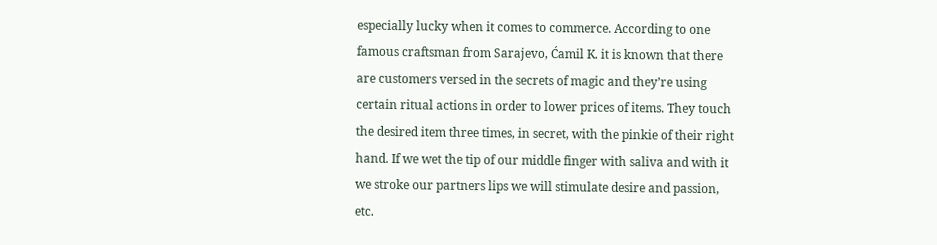especially lucky when it comes to commerce. According to one famous craftsman from Sarajevo, Ćamil K. it is known that there are customers versed in the secrets of magic and they’re using certain ritual actions in order to lower prices of items. They touch the desired item three times, in secret, with the pinkie of their right hand. If we wet the tip of our middle finger with saliva and with it we stroke our partners lips we will stimulate desire and passion, etc.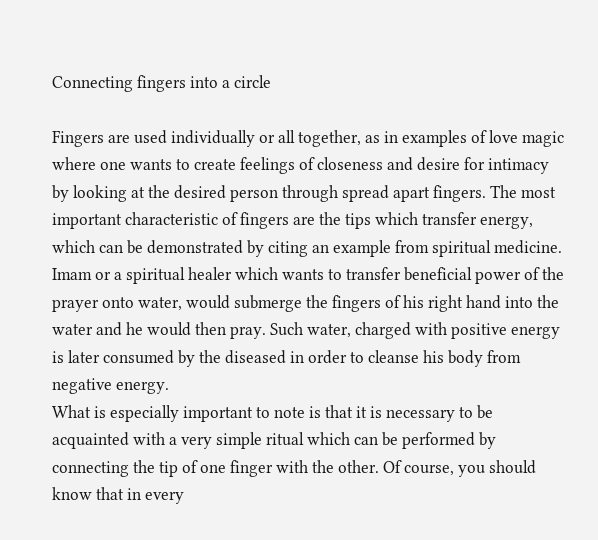Connecting fingers into a circle

Fingers are used individually or all together, as in examples of love magic where one wants to create feelings of closeness and desire for intimacy by looking at the desired person through spread apart fingers. The most important characteristic of fingers are the tips which transfer energy, which can be demonstrated by citing an example from spiritual medicine. Imam or a spiritual healer which wants to transfer beneficial power of the prayer onto water, would submerge the fingers of his right hand into the water and he would then pray. Such water, charged with positive energy is later consumed by the diseased in order to cleanse his body from negative energy.
What is especially important to note is that it is necessary to be acquainted with a very simple ritual which can be performed by connecting the tip of one finger with the other. Of course, you should know that in every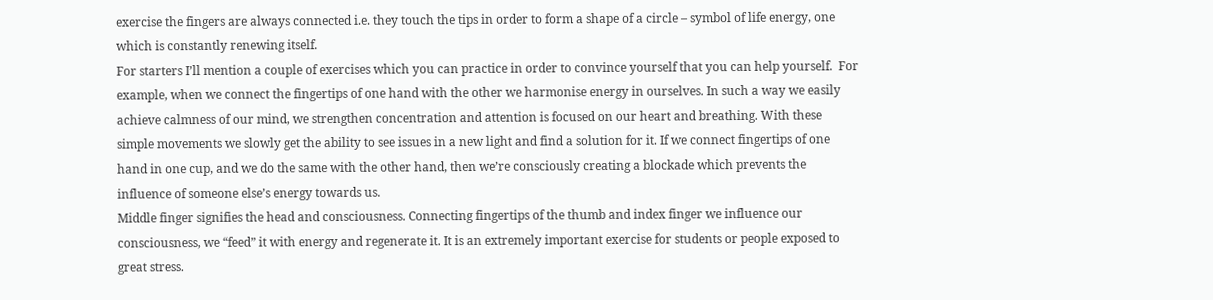exercise the fingers are always connected i.e. they touch the tips in order to form a shape of a circle – symbol of life energy, one which is constantly renewing itself.
For starters I’ll mention a couple of exercises which you can practice in order to convince yourself that you can help yourself.  For example, when we connect the fingertips of one hand with the other we harmonise energy in ourselves. In such a way we easily achieve calmness of our mind, we strengthen concentration and attention is focused on our heart and breathing. With these simple movements we slowly get the ability to see issues in a new light and find a solution for it. If we connect fingertips of one hand in one cup, and we do the same with the other hand, then we’re consciously creating a blockade which prevents the influence of someone else’s energy towards us.
Middle finger signifies the head and consciousness. Connecting fingertips of the thumb and index finger we influence our consciousness, we “feed” it with energy and regenerate it. It is an extremely important exercise for students or people exposed to great stress.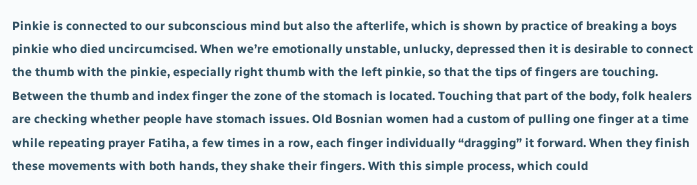Pinkie is connected to our subconscious mind but also the afterlife, which is shown by practice of breaking a boys pinkie who died uncircumcised. When we’re emotionally unstable, unlucky, depressed then it is desirable to connect the thumb with the pinkie, especially right thumb with the left pinkie, so that the tips of fingers are touching.
Between the thumb and index finger the zone of the stomach is located. Touching that part of the body, folk healers are checking whether people have stomach issues. Old Bosnian women had a custom of pulling one finger at a time while repeating prayer Fatiha, a few times in a row, each finger individually “dragging” it forward. When they finish these movements with both hands, they shake their fingers. With this simple process, which could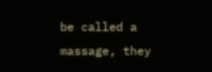be called a massage, they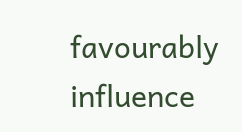favourably influence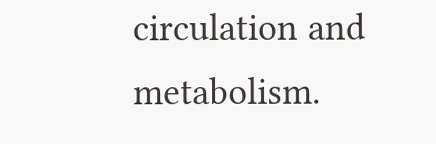circulation and metabolism.